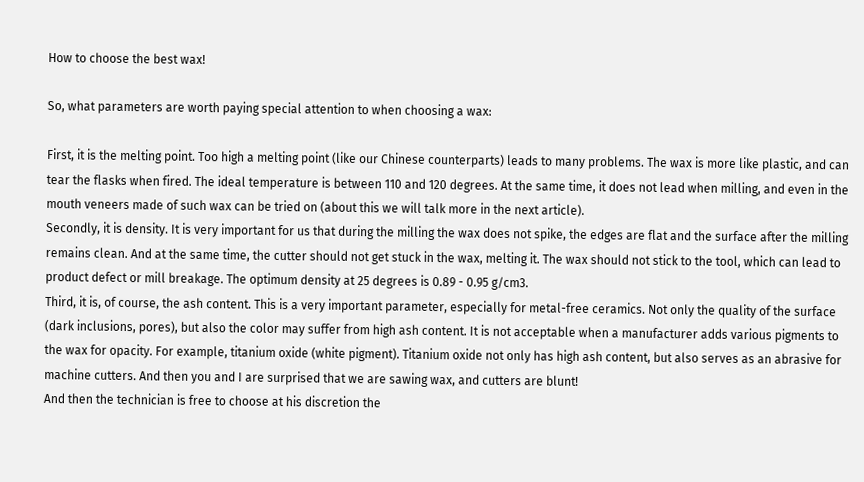How to choose the best wax!

So, what parameters are worth paying special attention to when choosing a wax:

First, it is the melting point. Too high a melting point (like our Chinese counterparts) leads to many problems. The wax is more like plastic, and can tear the flasks when fired. The ideal temperature is between 110 and 120 degrees. At the same time, it does not lead when milling, and even in the mouth veneers made of such wax can be tried on (about this we will talk more in the next article).
Secondly, it is density. It is very important for us that during the milling the wax does not spike, the edges are flat and the surface after the milling remains clean. And at the same time, the cutter should not get stuck in the wax, melting it. The wax should not stick to the tool, which can lead to product defect or mill breakage. The optimum density at 25 degrees is 0.89 - 0.95 g/cm3.
Third, it is, of course, the ash content. This is a very important parameter, especially for metal-free ceramics. Not only the quality of the surface (dark inclusions, pores), but also the color may suffer from high ash content. It is not acceptable when a manufacturer adds various pigments to the wax for opacity. For example, titanium oxide (white pigment). Titanium oxide not only has high ash content, but also serves as an abrasive for machine cutters. And then you and I are surprised that we are sawing wax, and cutters are blunt!
And then the technician is free to choose at his discretion the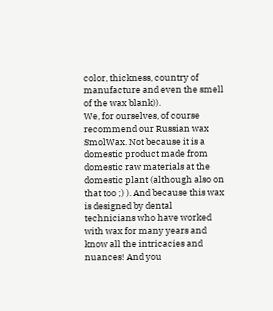color, thickness, country of manufacture and even the smell of the wax blank)).
We, for ourselves, of course recommend our Russian wax SmolWax. Not because it is a domestic product made from domestic raw materials at the domestic plant (although also on that too ;) ). And because this wax is designed by dental technicians who have worked with wax for many years and know all the intricacies and nuances! And you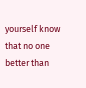yourself know that no one better than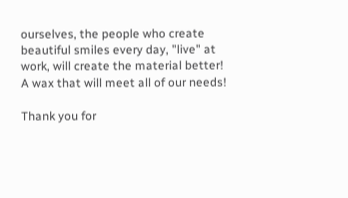ourselves, the people who create beautiful smiles every day, "live" at work, will create the material better! A wax that will meet all of our needs!

Thank you for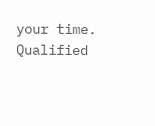your time. Qualified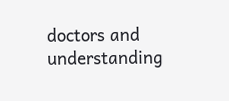doctors and understanding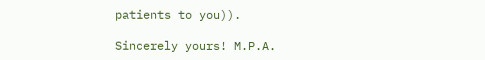patients to you)).

Sincerely yours! M.P.A.